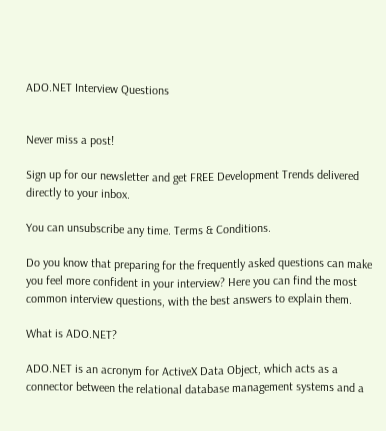ADO.NET Interview Questions


Never miss a post!

Sign up for our newsletter and get FREE Development Trends delivered directly to your inbox.

You can unsubscribe any time. Terms & Conditions.

Do you know that preparing for the frequently asked questions can make you feel more confident in your interview? Here you can find the most common interview questions, with the best answers to explain them.

What is ADO.NET?

ADO.NET is an acronym for ActiveX Data Object, which acts as a connector between the relational database management systems and a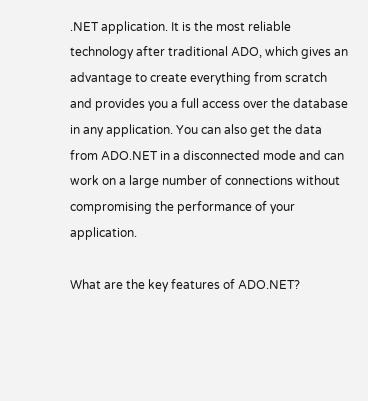.NET application. It is the most reliable technology after traditional ADO, which gives an advantage to create everything from scratch and provides you a full access over the database in any application. You can also get the data from ADO.NET in a disconnected mode and can work on a large number of connections without compromising the performance of your application.

What are the key features of ADO.NET?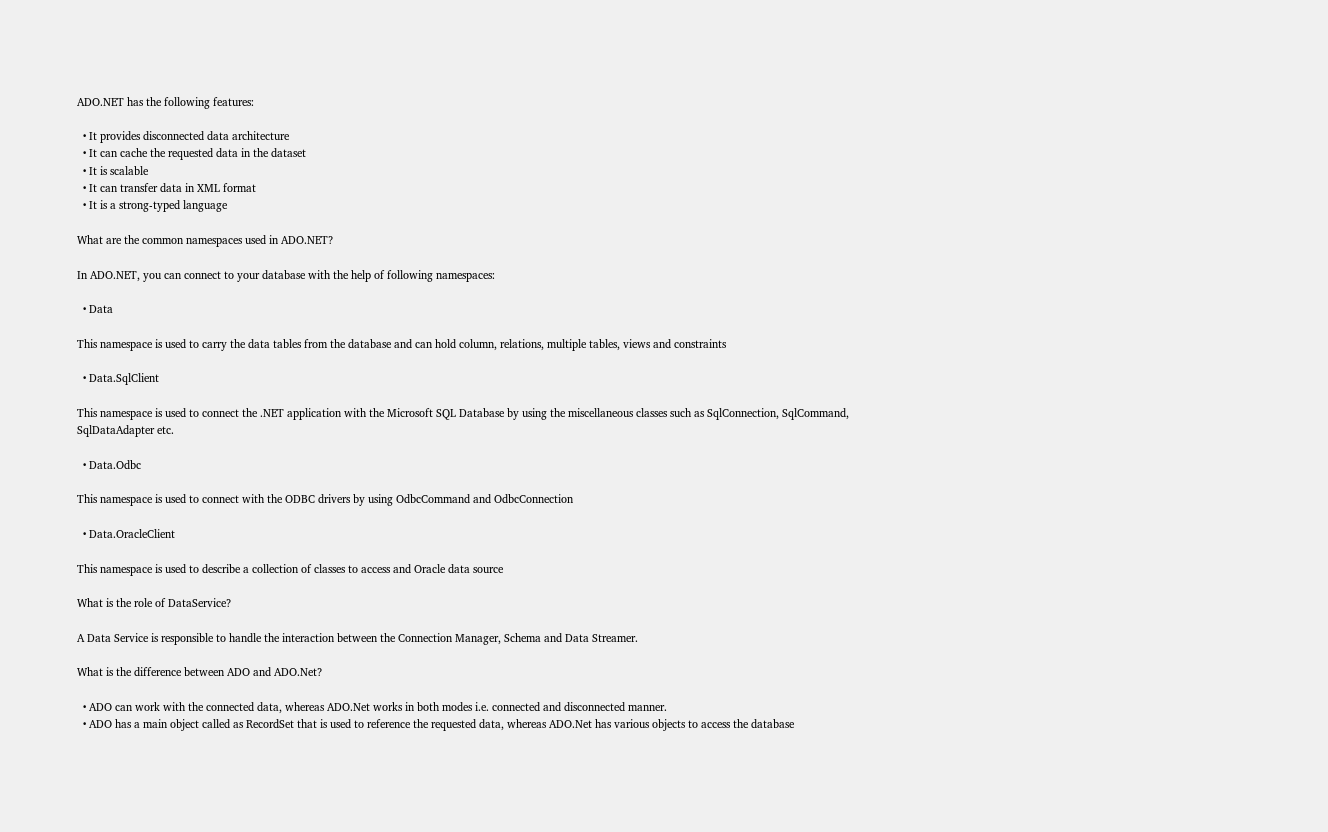ADO.NET has the following features:

  • It provides disconnected data architecture
  • It can cache the requested data in the dataset
  • It is scalable
  • It can transfer data in XML format
  • It is a strong-typed language

What are the common namespaces used in ADO.NET?

In ADO.NET, you can connect to your database with the help of following namespaces:

  • Data

This namespace is used to carry the data tables from the database and can hold column, relations, multiple tables, views and constraints

  • Data.SqlClient

This namespace is used to connect the .NET application with the Microsoft SQL Database by using the miscellaneous classes such as SqlConnection, SqlCommand, SqlDataAdapter etc.

  • Data.Odbc

This namespace is used to connect with the ODBC drivers by using OdbcCommand and OdbcConnection

  • Data.OracleClient

This namespace is used to describe a collection of classes to access and Oracle data source

What is the role of DataService?

A Data Service is responsible to handle the interaction between the Connection Manager, Schema and Data Streamer.

What is the difference between ADO and ADO.Net?

  • ADO can work with the connected data, whereas ADO.Net works in both modes i.e. connected and disconnected manner.
  • ADO has a main object called as RecordSet that is used to reference the requested data, whereas ADO.Net has various objects to access the database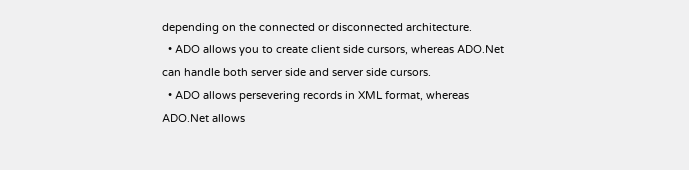depending on the connected or disconnected architecture.
  • ADO allows you to create client side cursors, whereas ADO.Net can handle both server side and server side cursors.
  • ADO allows persevering records in XML format, whereas ADO.Net allows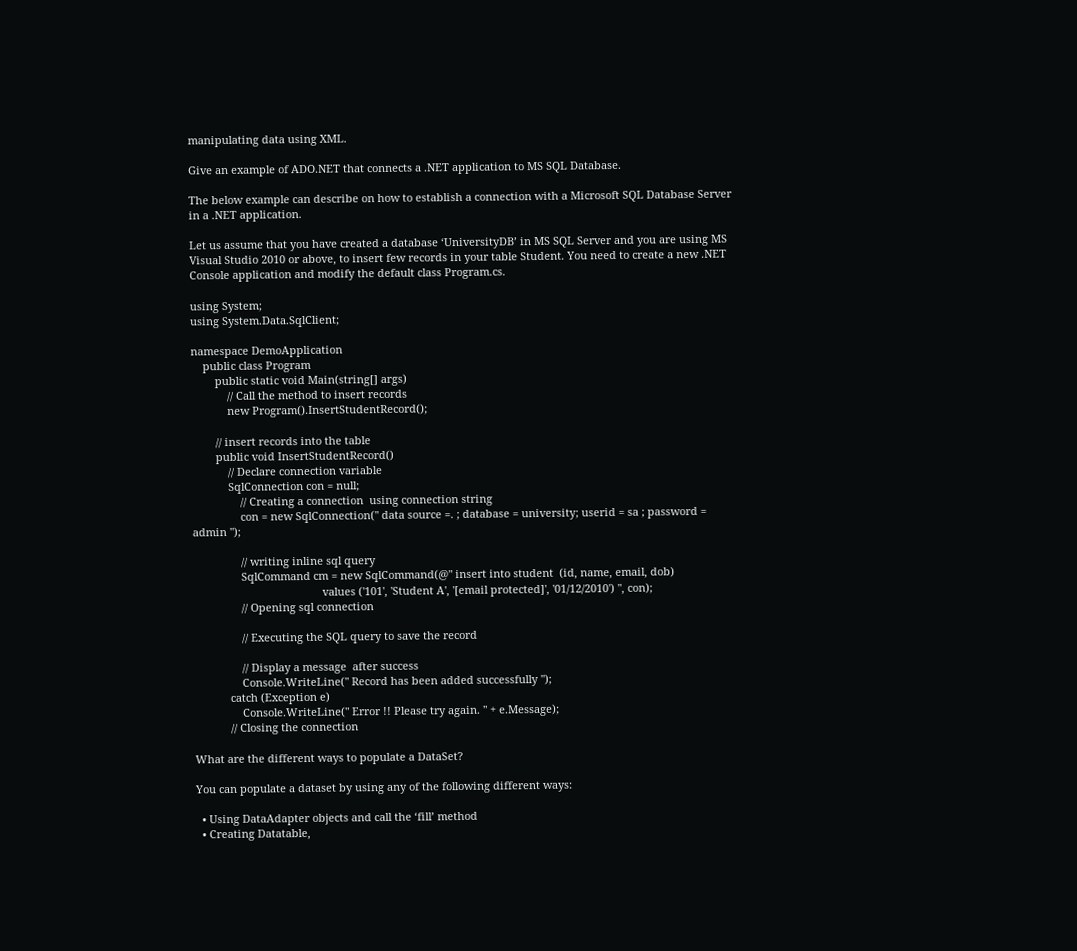manipulating data using XML.

Give an example of ADO.NET that connects a .NET application to MS SQL Database.

The below example can describe on how to establish a connection with a Microsoft SQL Database Server in a .NET application.

Let us assume that you have created a database ‘UniversityDB’ in MS SQL Server and you are using MS Visual Studio 2010 or above, to insert few records in your table Student. You need to create a new .NET Console application and modify the default class Program.cs.

using System;
using System.Data.SqlClient;

namespace DemoApplication
    public class Program
        public static void Main(string[] args)
            // Call the method to insert records
            new Program().InsertStudentRecord();

        // insert records into the table
        public void InsertStudentRecord()
            // Declare connection variable
            SqlConnection con = null;
                // Creating a connection  using connection string
                con = new SqlConnection(" data source =. ; database = university; userid = sa ; password = admin ");

                // writing inline sql query
                SqlCommand cm = new SqlCommand(@" insert into student  (id, name, email, dob)
                                           values ('101', 'Student A', '[email protected]', '01/12/2010') ", con);
                // Opening sql connection

                // Executing the SQL query to save the record

                // Display a message  after success
                Console.WriteLine(" Record has been added successfully ");
            catch (Exception e)
                Console.WriteLine(" Error !! Please try again. " + e.Message);
            // Closing the connection

What are the different ways to populate a DataSet?

You can populate a dataset by using any of the following different ways:

  • Using DataAdapter objects and call the ‘fill’ method
  • Creating Datatable,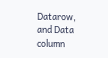Datarow, and Data column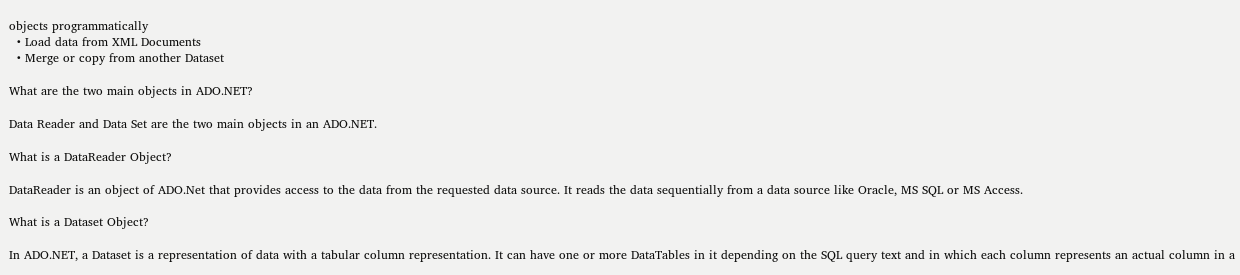objects programmatically
  • Load data from XML Documents
  • Merge or copy from another Dataset

What are the two main objects in ADO.NET?

Data Reader and Data Set are the two main objects in an ADO.NET.

What is a DataReader Object?

DataReader is an object of ADO.Net that provides access to the data from the requested data source. It reads the data sequentially from a data source like Oracle, MS SQL or MS Access.

What is a Dataset Object?

In ADO.NET, a Dataset is a representation of data with a tabular column representation. It can have one or more DataTables in it depending on the SQL query text and in which each column represents an actual column in a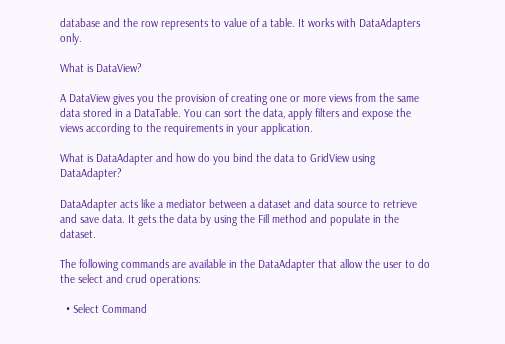database and the row represents to value of a table. It works with DataAdapters only.

What is DataView?

A DataView gives you the provision of creating one or more views from the same data stored in a DataTable. You can sort the data, apply filters and expose the views according to the requirements in your application.

What is DataAdapter and how do you bind the data to GridView using DataAdapter?

DataAdapter acts like a mediator between a dataset and data source to retrieve and save data. It gets the data by using the Fill method and populate in the dataset.

The following commands are available in the DataAdapter that allow the user to do the select and crud operations:

  • Select Command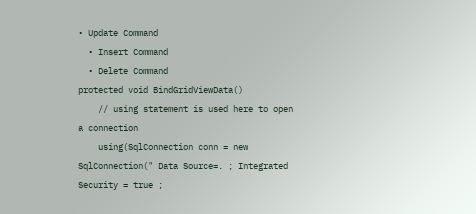• Update Command
  • Insert Command
  • Delete Command
protected void BindGridViewData()
    // using statement is used here to open a connection
    using(SqlConnection conn = new SqlConnection(" Data Source=. ; Integrated Security = true ;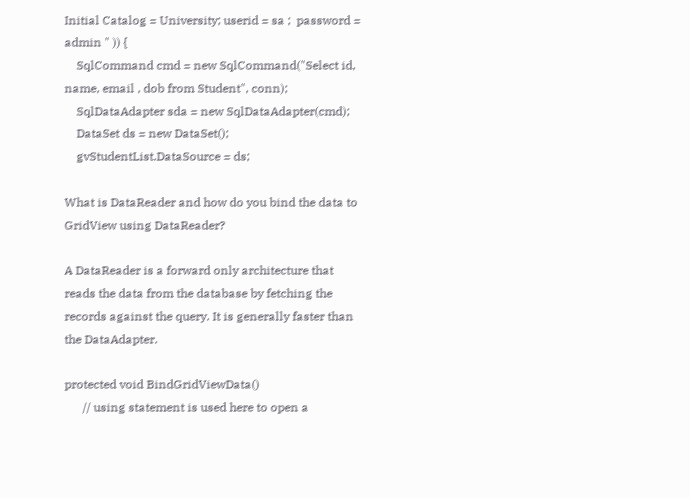Initial Catalog = University; userid = sa ;  password = admin " )) {
    SqlCommand cmd = new SqlCommand("Select id, name, email , dob from Student", conn);
    SqlDataAdapter sda = new SqlDataAdapter(cmd);
    DataSet ds = new DataSet();
    gvStudentList.DataSource = ds;

What is DataReader and how do you bind the data to GridView using DataReader?

A DataReader is a forward only architecture that reads the data from the database by fetching the records against the query. It is generally faster than the DataAdapter.

protected void BindGridViewData()
      // using statement is used here to open a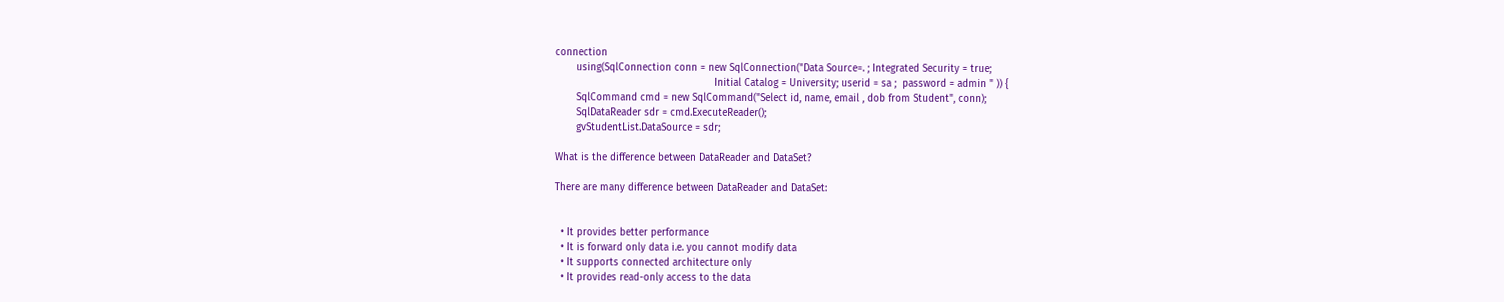connection
       using(SqlConnection conn = new SqlConnection("Data Source=. ; Integrated Security = true;
                                                     Initial Catalog = University; userid = sa ;  password = admin " )) {
       SqlCommand cmd = new SqlCommand("Select id, name, email , dob from Student", conn);
       SqlDataReader sdr = cmd.ExecuteReader();
       gvStudentList.DataSource = sdr;

What is the difference between DataReader and DataSet?

There are many difference between DataReader and DataSet:


  • It provides better performance
  • It is forward only data i.e. you cannot modify data
  • It supports connected architecture only
  • It provides read-only access to the data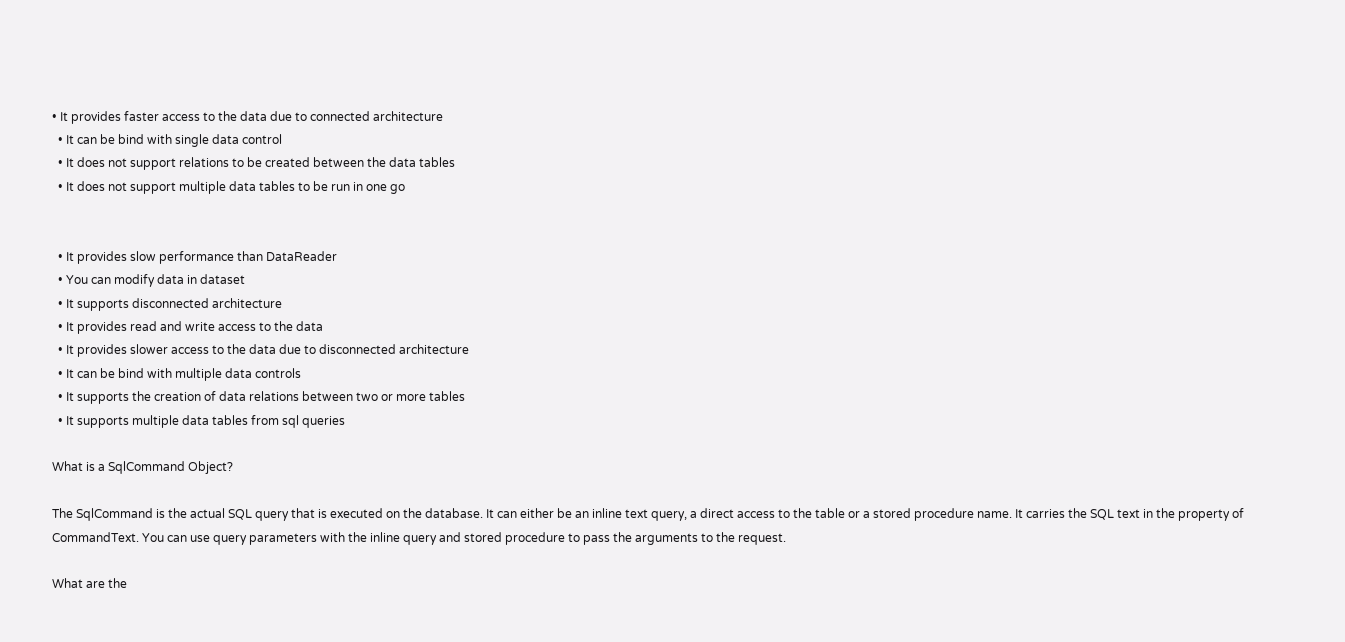• It provides faster access to the data due to connected architecture
  • It can be bind with single data control
  • It does not support relations to be created between the data tables
  • It does not support multiple data tables to be run in one go


  • It provides slow performance than DataReader
  • You can modify data in dataset
  • It supports disconnected architecture
  • It provides read and write access to the data
  • It provides slower access to the data due to disconnected architecture
  • It can be bind with multiple data controls
  • It supports the creation of data relations between two or more tables
  • It supports multiple data tables from sql queries

What is a SqlCommand Object?

The SqlCommand is the actual SQL query that is executed on the database. It can either be an inline text query, a direct access to the table or a stored procedure name. It carries the SQL text in the property of CommandText. You can use query parameters with the inline query and stored procedure to pass the arguments to the request.

What are the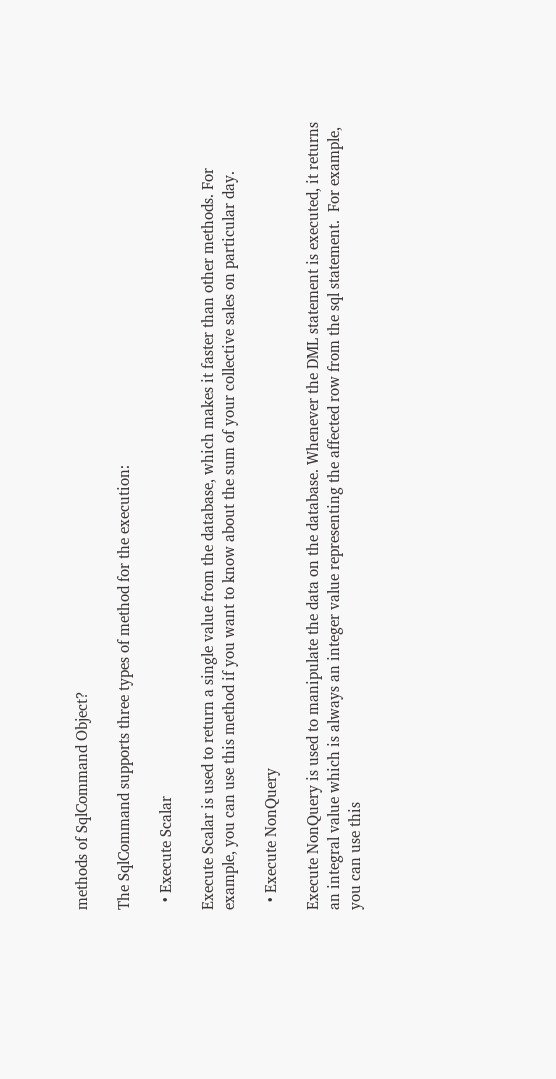methods of SqlCommand Object?

The SqlCommand supports three types of method for the execution:

  • Execute Scalar

Execute Scalar is used to return a single value from the database, which makes it faster than other methods. For example, you can use this method if you want to know about the sum of your collective sales on particular day.

  • Execute NonQuery

Execute NonQuery is used to manipulate the data on the database. Whenever the DML statement is executed, it returns an integral value which is always an integer value representing the affected row from the sql statement.  For example, you can use this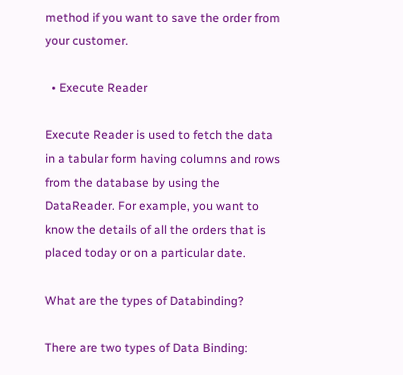method if you want to save the order from your customer.

  • Execute Reader

Execute Reader is used to fetch the data in a tabular form having columns and rows from the database by using the DataReader. For example, you want to know the details of all the orders that is placed today or on a particular date.

What are the types of Databinding?

There are two types of Data Binding: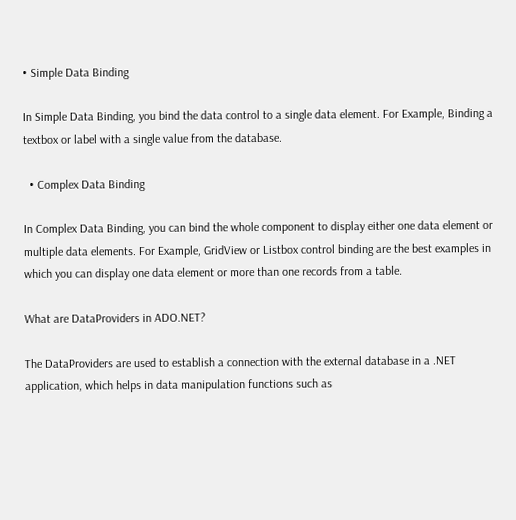• Simple Data Binding

In Simple Data Binding, you bind the data control to a single data element. For Example, Binding a textbox or label with a single value from the database.

  • Complex Data Binding

In Complex Data Binding, you can bind the whole component to display either one data element or multiple data elements. For Example, GridView or Listbox control binding are the best examples in which you can display one data element or more than one records from a table.

What are DataProviders in ADO.NET?

The DataProviders are used to establish a connection with the external database in a .NET application, which helps in data manipulation functions such as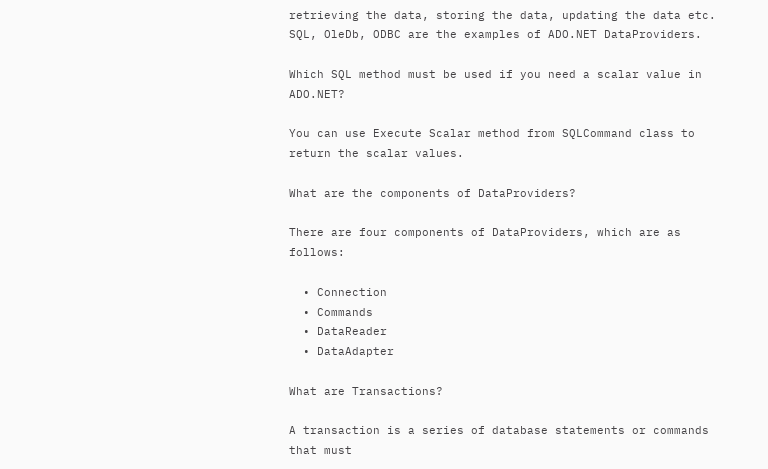retrieving the data, storing the data, updating the data etc. SQL, OleDb, ODBC are the examples of ADO.NET DataProviders.

Which SQL method must be used if you need a scalar value in ADO.NET?

You can use Execute Scalar method from SQLCommand class to return the scalar values.

What are the components of DataProviders?

There are four components of DataProviders, which are as follows:

  • Connection
  • Commands
  • DataReader
  • DataAdapter

What are Transactions?

A transaction is a series of database statements or commands that must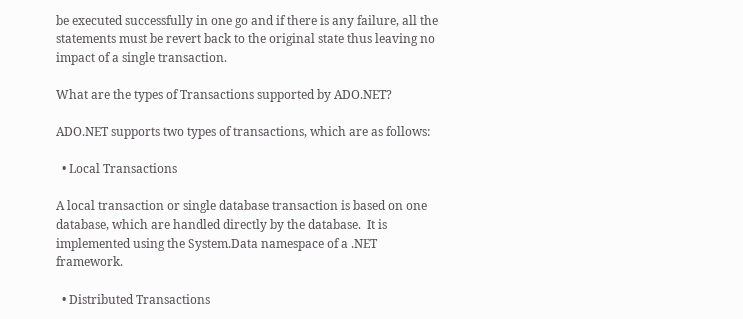be executed successfully in one go and if there is any failure, all the statements must be revert back to the original state thus leaving no impact of a single transaction.

What are the types of Transactions supported by ADO.NET?

ADO.NET supports two types of transactions, which are as follows:

  • Local Transactions

A local transaction or single database transaction is based on one database, which are handled directly by the database.  It is implemented using the System.Data namespace of a .NET framework.

  • Distributed Transactions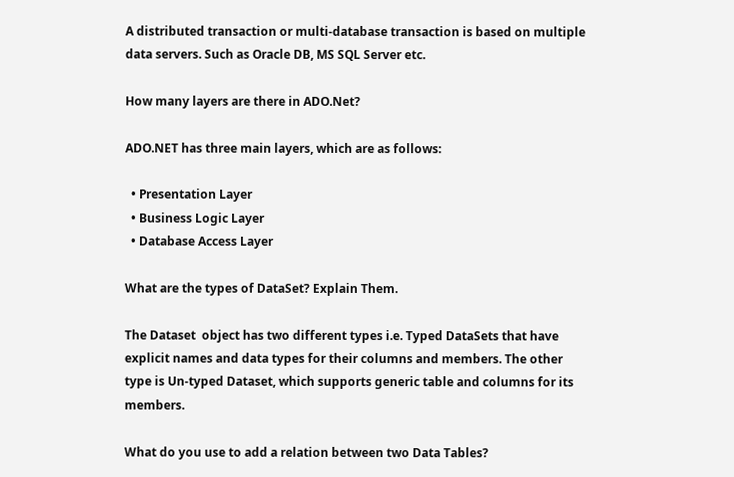A distributed transaction or multi-database transaction is based on multiple data servers. Such as Oracle DB, MS SQL Server etc.

How many layers are there in ADO.Net?

ADO.NET has three main layers, which are as follows:

  • Presentation Layer
  • Business Logic Layer
  • Database Access Layer

What are the types of DataSet? Explain Them.

The Dataset  object has two different types i.e. Typed DataSets that have explicit names and data types for their columns and members. The other type is Un-typed Dataset, which supports generic table and columns for its members.

What do you use to add a relation between two Data Tables?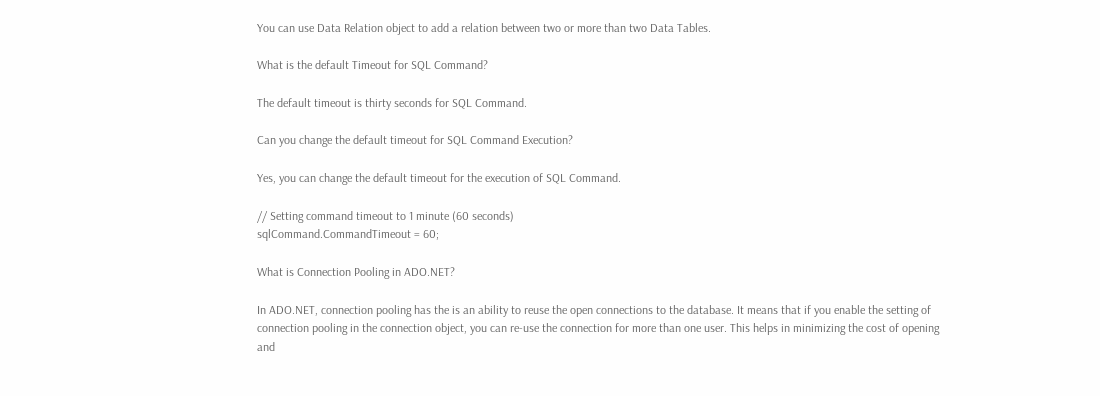You can use Data Relation object to add a relation between two or more than two Data Tables.

What is the default Timeout for SQL Command?

The default timeout is thirty seconds for SQL Command.

Can you change the default timeout for SQL Command Execution?

Yes, you can change the default timeout for the execution of SQL Command.

// Setting command timeout to 1 minute (60 seconds)
sqlCommand.CommandTimeout = 60;

What is Connection Pooling in ADO.NET?

In ADO.NET, connection pooling has the is an ability to reuse the open connections to the database. It means that if you enable the setting of connection pooling in the connection object, you can re-use the connection for more than one user. This helps in minimizing the cost of opening and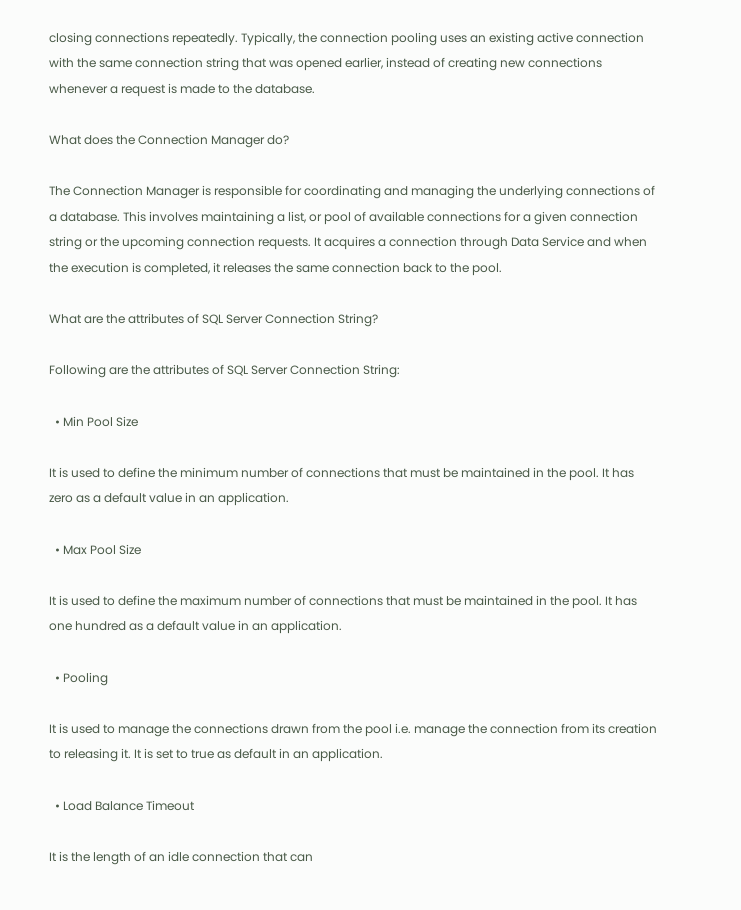closing connections repeatedly. Typically, the connection pooling uses an existing active connection with the same connection string that was opened earlier, instead of creating new connections whenever a request is made to the database.

What does the Connection Manager do?

The Connection Manager is responsible for coordinating and managing the underlying connections of a database. This involves maintaining a list, or pool of available connections for a given connection string or the upcoming connection requests. It acquires a connection through Data Service and when the execution is completed, it releases the same connection back to the pool.

What are the attributes of SQL Server Connection String?

Following are the attributes of SQL Server Connection String:

  • Min Pool Size

It is used to define the minimum number of connections that must be maintained in the pool. It has zero as a default value in an application.

  • Max Pool Size

It is used to define the maximum number of connections that must be maintained in the pool. It has one hundred as a default value in an application.

  • Pooling

It is used to manage the connections drawn from the pool i.e. manage the connection from its creation to releasing it. It is set to true as default in an application.

  • Load Balance Timeout

It is the length of an idle connection that can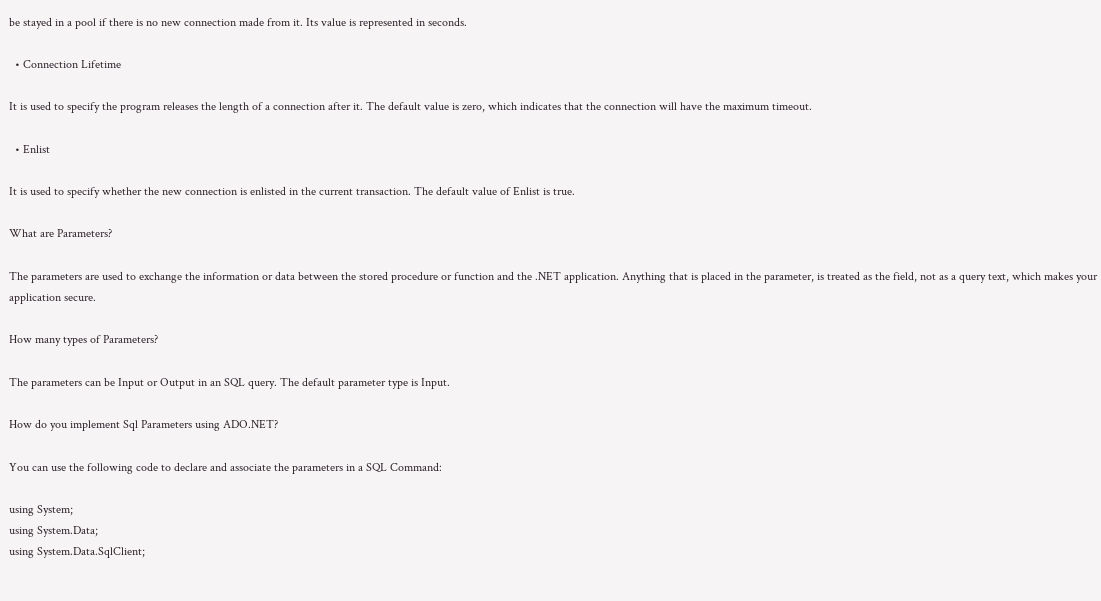be stayed in a pool if there is no new connection made from it. Its value is represented in seconds.

  • Connection Lifetime

It is used to specify the program releases the length of a connection after it. The default value is zero, which indicates that the connection will have the maximum timeout.

  • Enlist

It is used to specify whether the new connection is enlisted in the current transaction. The default value of Enlist is true.

What are Parameters?

The parameters are used to exchange the information or data between the stored procedure or function and the .NET application. Anything that is placed in the parameter, is treated as the field, not as a query text, which makes your application secure.

How many types of Parameters?

The parameters can be Input or Output in an SQL query. The default parameter type is Input.

How do you implement Sql Parameters using ADO.NET?

You can use the following code to declare and associate the parameters in a SQL Command:

using System;
using System.Data;
using System.Data.SqlClient;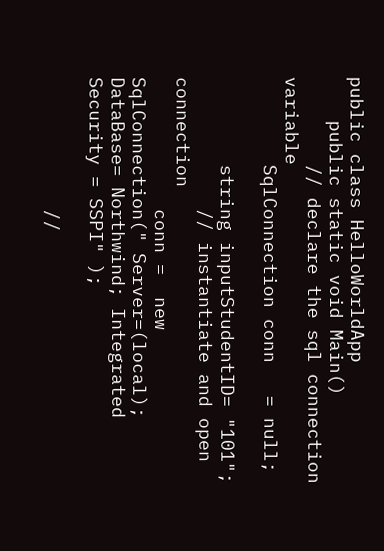public class HelloWorldApp
    public static void Main()
        // declare the sql connection variable
        SqlConnection conn   = null;

        string inputStudentID= "101";
            // instantiate and open connection
            conn =  new SqlConnection(" Server=(local); DataBase= Northwind; Integrated Security = SSPI" );

            //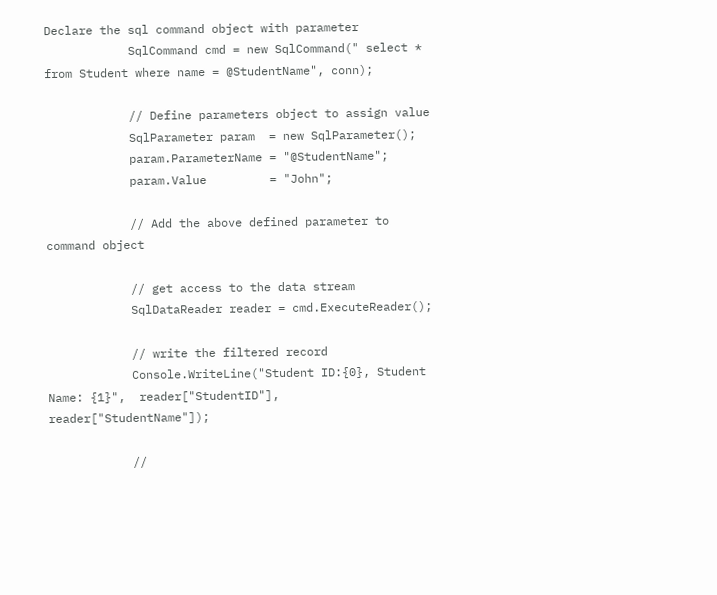Declare the sql command object with parameter
            SqlCommand cmd = new SqlCommand(" select * from Student where name = @StudentName", conn);

            // Define parameters object to assign value
            SqlParameter param  = new SqlParameter();
            param.ParameterName = "@StudentName";
            param.Value         = "John";

            // Add the above defined parameter to command object

            // get access to the data stream
            SqlDataReader reader = cmd.ExecuteReader();

            // write the filtered record
            Console.WriteLine("Student ID:{0}, Student Name: {1}",  reader["StudentID"], reader["StudentName"]);

            //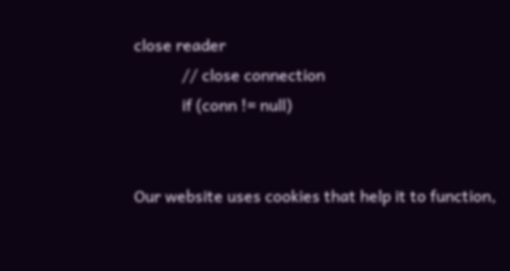close reader
            // close connection
            if (conn != null)


Our website uses cookies that help it to function,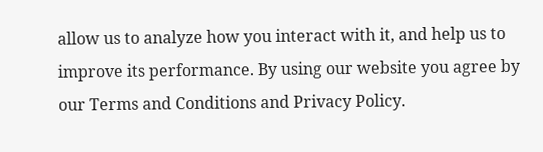allow us to analyze how you interact with it, and help us to improve its performance. By using our website you agree by our Terms and Conditions and Privacy Policy.